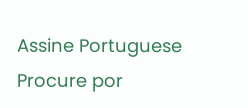Assine Portuguese
Procure por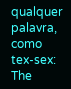qualquer palavra, como tex-sex:
The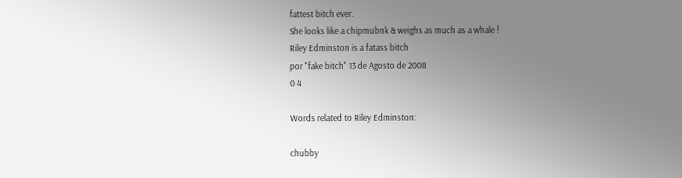fattest bitch ever.
She looks like a chipmubnk & weighs as much as a whale !
Riley Edminston is a fatass bitch
por "fake bitch" 13 de Agosto de 2008
0 4

Words related to Riley Edminston:

chubby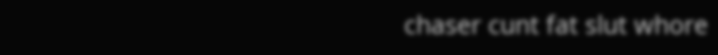chaser cunt fat slut whore